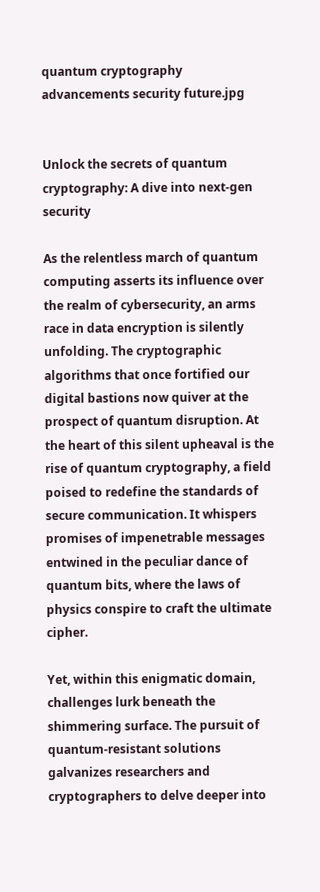quantum cryptography advancements security future.jpg


Unlock the secrets of quantum cryptography: A dive into next-gen security

As the relentless march of quantum computing asserts its influence over the realm of cybersecurity, an arms race in data encryption is silently unfolding. The cryptographic algorithms that once fortified our digital bastions now quiver at the prospect of quantum disruption. At the heart of this silent upheaval is the rise of quantum cryptography, a field poised to redefine the standards of secure communication. It whispers promises of impenetrable messages entwined in the peculiar dance of quantum bits, where the laws of physics conspire to craft the ultimate cipher.

Yet, within this enigmatic domain, challenges lurk beneath the shimmering surface. The pursuit of quantum-resistant solutions galvanizes researchers and cryptographers to delve deeper into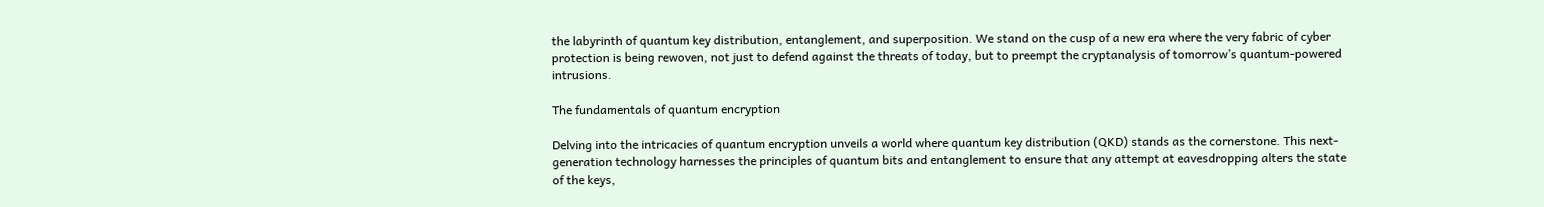the labyrinth of quantum key distribution, entanglement, and superposition. We stand on the cusp of a new era where the very fabric of cyber protection is being rewoven, not just to defend against the threats of today, but to preempt the cryptanalysis of tomorrow’s quantum-powered intrusions.

The fundamentals of quantum encryption

Delving into the intricacies of quantum encryption unveils a world where quantum key distribution (QKD) stands as the cornerstone. This next-generation technology harnesses the principles of quantum bits and entanglement to ensure that any attempt at eavesdropping alters the state of the keys,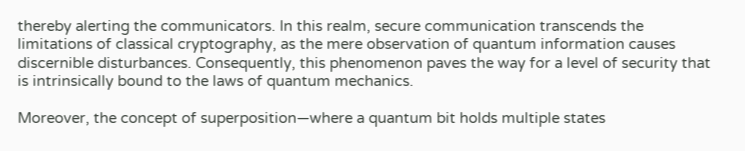thereby alerting the communicators. In this realm, secure communication transcends the limitations of classical cryptography, as the mere observation of quantum information causes discernible disturbances. Consequently, this phenomenon paves the way for a level of security that is intrinsically bound to the laws of quantum mechanics.

Moreover, the concept of superposition—where a quantum bit holds multiple states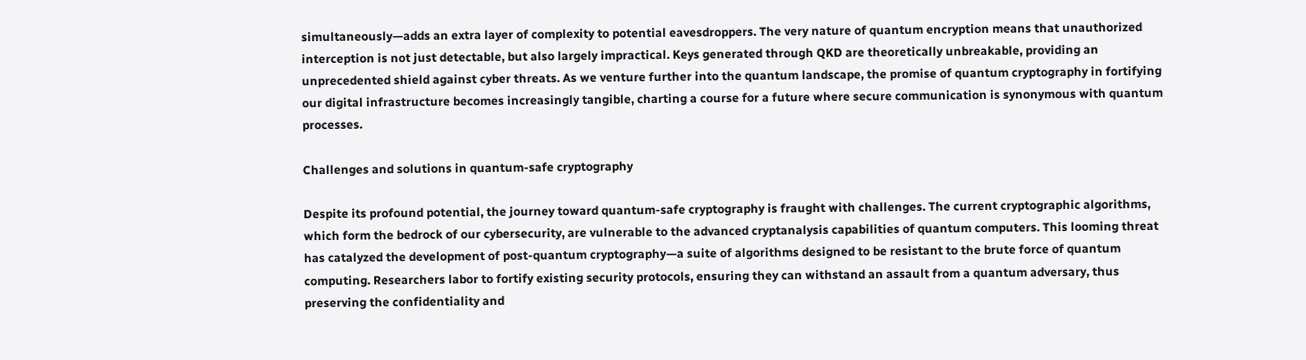simultaneously—adds an extra layer of complexity to potential eavesdroppers. The very nature of quantum encryption means that unauthorized interception is not just detectable, but also largely impractical. Keys generated through QKD are theoretically unbreakable, providing an unprecedented shield against cyber threats. As we venture further into the quantum landscape, the promise of quantum cryptography in fortifying our digital infrastructure becomes increasingly tangible, charting a course for a future where secure communication is synonymous with quantum processes.

Challenges and solutions in quantum-safe cryptography

Despite its profound potential, the journey toward quantum-safe cryptography is fraught with challenges. The current cryptographic algorithms, which form the bedrock of our cybersecurity, are vulnerable to the advanced cryptanalysis capabilities of quantum computers. This looming threat has catalyzed the development of post-quantum cryptography—a suite of algorithms designed to be resistant to the brute force of quantum computing. Researchers labor to fortify existing security protocols, ensuring they can withstand an assault from a quantum adversary, thus preserving the confidentiality and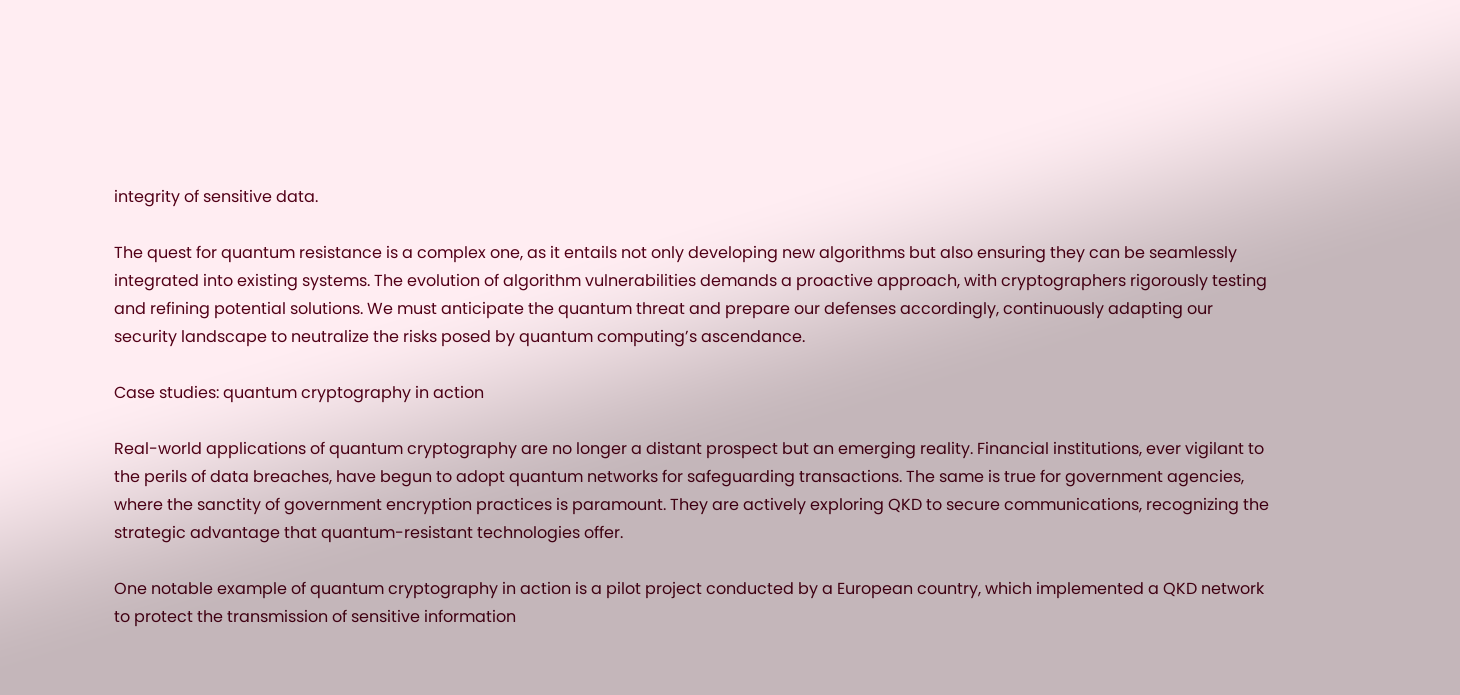integrity of sensitive data.

The quest for quantum resistance is a complex one, as it entails not only developing new algorithms but also ensuring they can be seamlessly integrated into existing systems. The evolution of algorithm vulnerabilities demands a proactive approach, with cryptographers rigorously testing and refining potential solutions. We must anticipate the quantum threat and prepare our defenses accordingly, continuously adapting our security landscape to neutralize the risks posed by quantum computing’s ascendance.

Case studies: quantum cryptography in action

Real-world applications of quantum cryptography are no longer a distant prospect but an emerging reality. Financial institutions, ever vigilant to the perils of data breaches, have begun to adopt quantum networks for safeguarding transactions. The same is true for government agencies, where the sanctity of government encryption practices is paramount. They are actively exploring QKD to secure communications, recognizing the strategic advantage that quantum-resistant technologies offer.

One notable example of quantum cryptography in action is a pilot project conducted by a European country, which implemented a QKD network to protect the transmission of sensitive information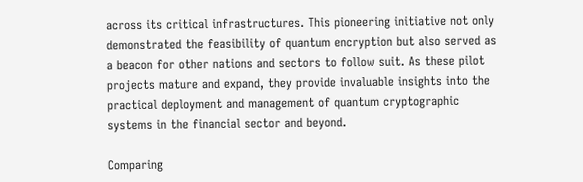across its critical infrastructures. This pioneering initiative not only demonstrated the feasibility of quantum encryption but also served as a beacon for other nations and sectors to follow suit. As these pilot projects mature and expand, they provide invaluable insights into the practical deployment and management of quantum cryptographic systems in the financial sector and beyond.

Comparing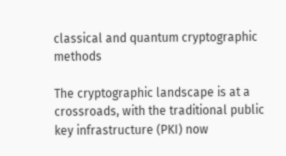classical and quantum cryptographic methods

The cryptographic landscape is at a crossroads, with the traditional public key infrastructure (PKI) now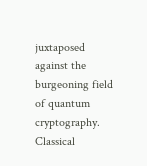juxtaposed against the burgeoning field of quantum cryptography. Classical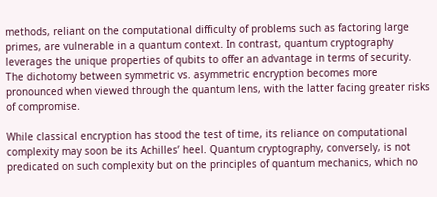methods, reliant on the computational difficulty of problems such as factoring large primes, are vulnerable in a quantum context. In contrast, quantum cryptography leverages the unique properties of qubits to offer an advantage in terms of security. The dichotomy between symmetric vs. asymmetric encryption becomes more pronounced when viewed through the quantum lens, with the latter facing greater risks of compromise.

While classical encryption has stood the test of time, its reliance on computational complexity may soon be its Achilles’ heel. Quantum cryptography, conversely, is not predicated on such complexity but on the principles of quantum mechanics, which no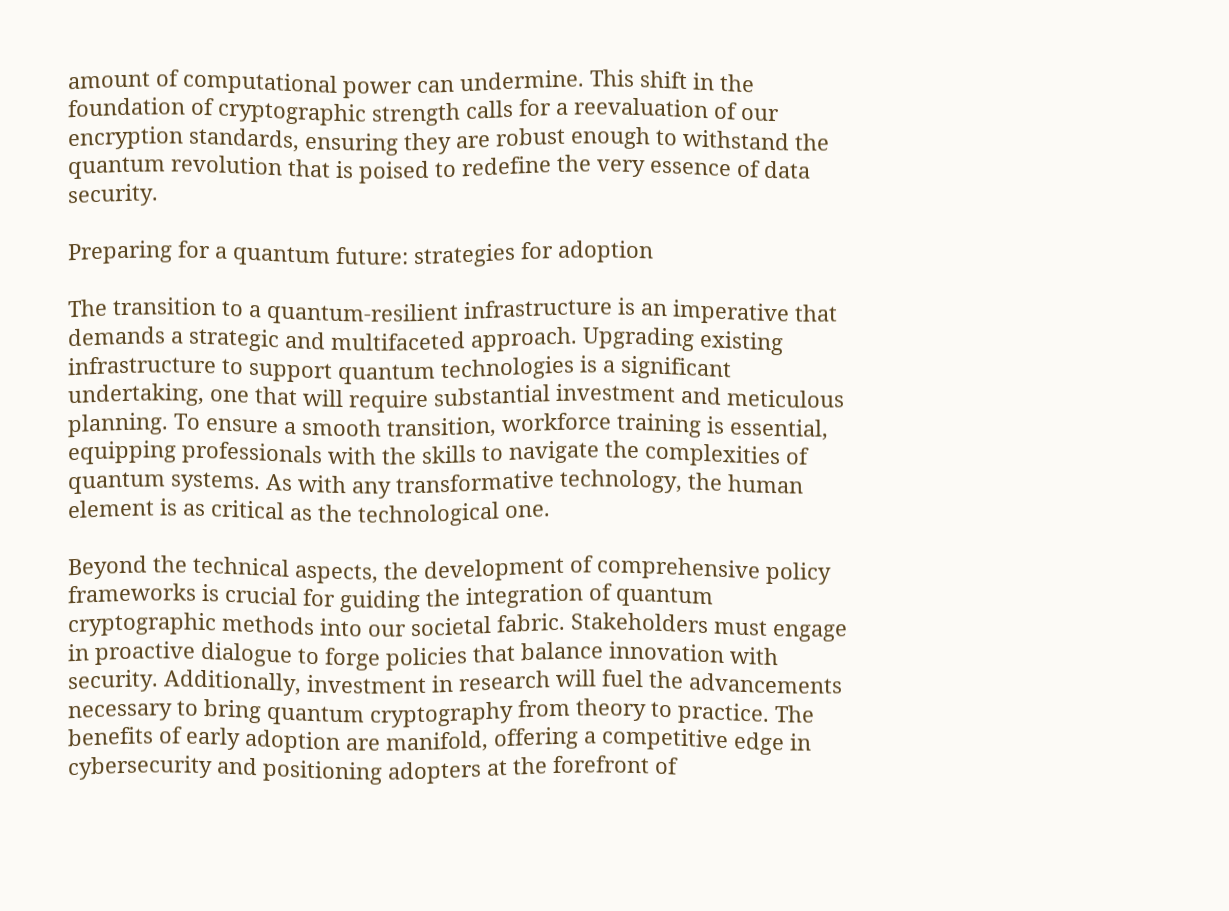amount of computational power can undermine. This shift in the foundation of cryptographic strength calls for a reevaluation of our encryption standards, ensuring they are robust enough to withstand the quantum revolution that is poised to redefine the very essence of data security.

Preparing for a quantum future: strategies for adoption

The transition to a quantum-resilient infrastructure is an imperative that demands a strategic and multifaceted approach. Upgrading existing infrastructure to support quantum technologies is a significant undertaking, one that will require substantial investment and meticulous planning. To ensure a smooth transition, workforce training is essential, equipping professionals with the skills to navigate the complexities of quantum systems. As with any transformative technology, the human element is as critical as the technological one.

Beyond the technical aspects, the development of comprehensive policy frameworks is crucial for guiding the integration of quantum cryptographic methods into our societal fabric. Stakeholders must engage in proactive dialogue to forge policies that balance innovation with security. Additionally, investment in research will fuel the advancements necessary to bring quantum cryptography from theory to practice. The benefits of early adoption are manifold, offering a competitive edge in cybersecurity and positioning adopters at the forefront of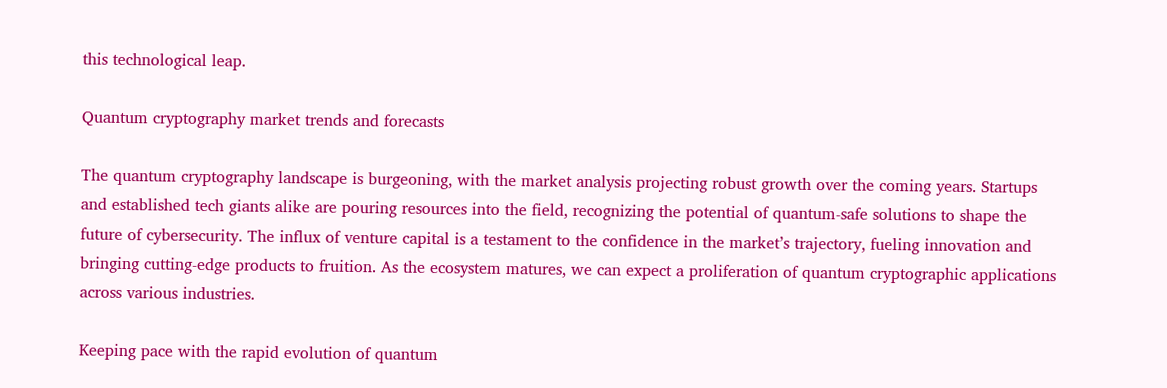this technological leap.

Quantum cryptography market trends and forecasts

The quantum cryptography landscape is burgeoning, with the market analysis projecting robust growth over the coming years. Startups and established tech giants alike are pouring resources into the field, recognizing the potential of quantum-safe solutions to shape the future of cybersecurity. The influx of venture capital is a testament to the confidence in the market’s trajectory, fueling innovation and bringing cutting-edge products to fruition. As the ecosystem matures, we can expect a proliferation of quantum cryptographic applications across various industries.

Keeping pace with the rapid evolution of quantum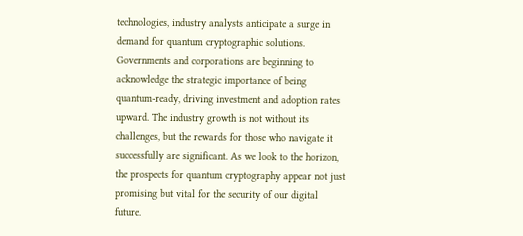technologies, industry analysts anticipate a surge in demand for quantum cryptographic solutions. Governments and corporations are beginning to acknowledge the strategic importance of being quantum-ready, driving investment and adoption rates upward. The industry growth is not without its challenges, but the rewards for those who navigate it successfully are significant. As we look to the horizon, the prospects for quantum cryptography appear not just promising but vital for the security of our digital future.